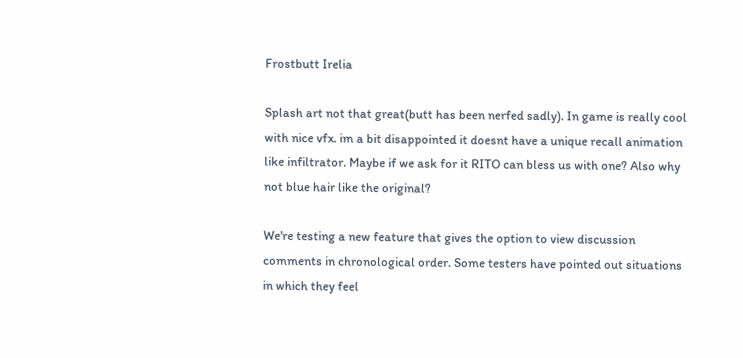Frostbutt Irelia

Splash art not that great(butt has been nerfed sadly). In game is really cool with nice vfx. im a bit disappointed it doesnt have a unique recall animation like infiltrator. Maybe if we ask for it RITO can bless us with one? Also why not blue hair like the original?

We're testing a new feature that gives the option to view discussion comments in chronological order. Some testers have pointed out situations in which they feel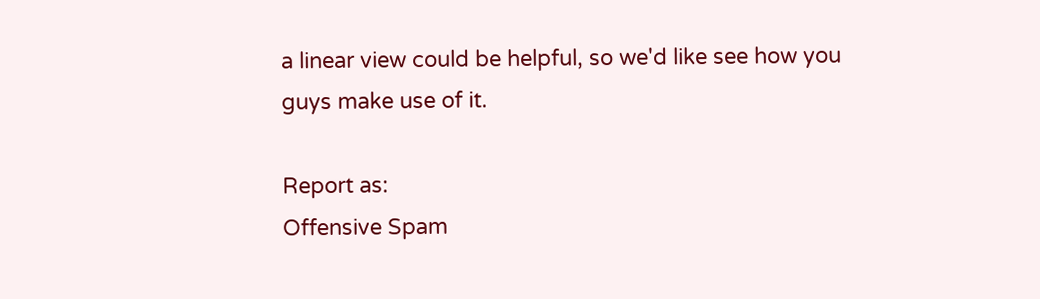a linear view could be helpful, so we'd like see how you guys make use of it.

Report as:
Offensive Spam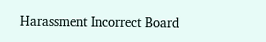Harassment Incorrect Board